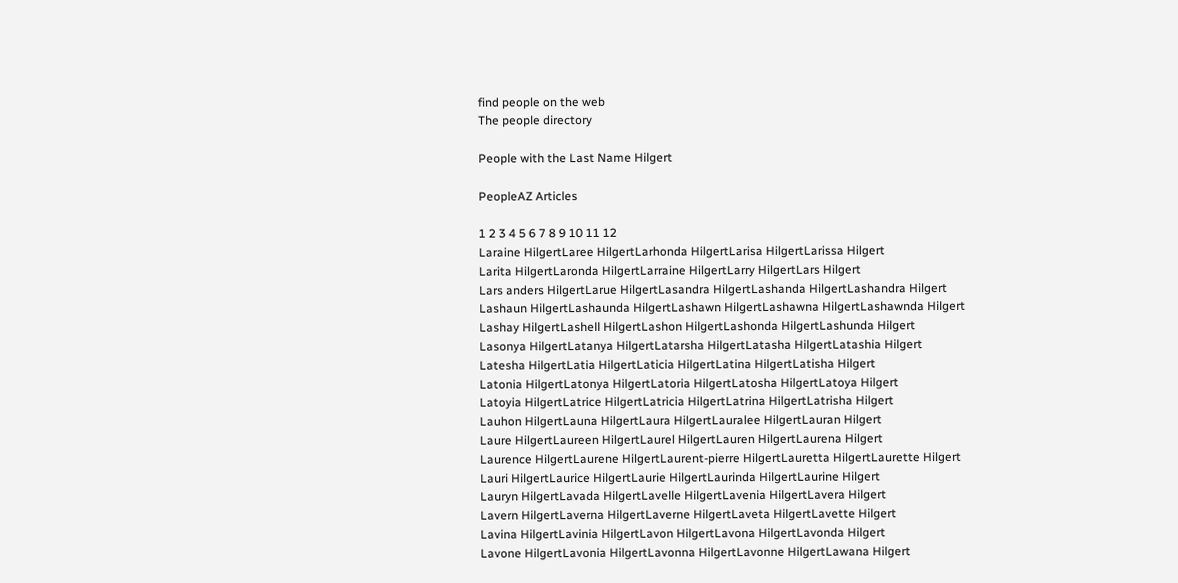find people on the web
The people directory

People with the Last Name Hilgert

PeopleAZ Articles

1 2 3 4 5 6 7 8 9 10 11 12
Laraine HilgertLaree HilgertLarhonda HilgertLarisa HilgertLarissa Hilgert
Larita HilgertLaronda HilgertLarraine HilgertLarry HilgertLars Hilgert
Lars anders HilgertLarue HilgertLasandra HilgertLashanda HilgertLashandra Hilgert
Lashaun HilgertLashaunda HilgertLashawn HilgertLashawna HilgertLashawnda Hilgert
Lashay HilgertLashell HilgertLashon HilgertLashonda HilgertLashunda Hilgert
Lasonya HilgertLatanya HilgertLatarsha HilgertLatasha HilgertLatashia Hilgert
Latesha HilgertLatia HilgertLaticia HilgertLatina HilgertLatisha Hilgert
Latonia HilgertLatonya HilgertLatoria HilgertLatosha HilgertLatoya Hilgert
Latoyia HilgertLatrice HilgertLatricia HilgertLatrina HilgertLatrisha Hilgert
Lauhon HilgertLauna HilgertLaura HilgertLauralee HilgertLauran Hilgert
Laure HilgertLaureen HilgertLaurel HilgertLauren HilgertLaurena Hilgert
Laurence HilgertLaurene HilgertLaurent-pierre HilgertLauretta HilgertLaurette Hilgert
Lauri HilgertLaurice HilgertLaurie HilgertLaurinda HilgertLaurine Hilgert
Lauryn HilgertLavada HilgertLavelle HilgertLavenia HilgertLavera Hilgert
Lavern HilgertLaverna HilgertLaverne HilgertLaveta HilgertLavette Hilgert
Lavina HilgertLavinia HilgertLavon HilgertLavona HilgertLavonda Hilgert
Lavone HilgertLavonia HilgertLavonna HilgertLavonne HilgertLawana Hilgert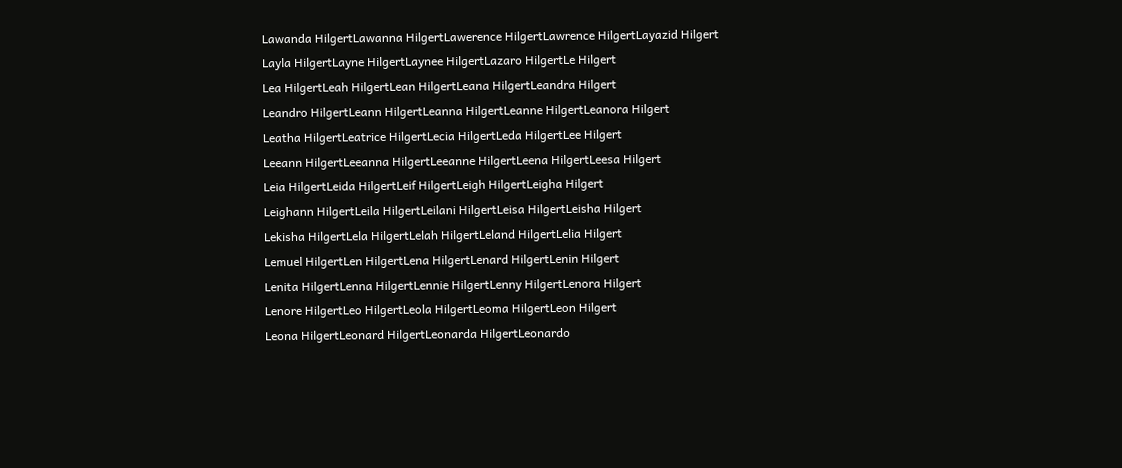Lawanda HilgertLawanna HilgertLawerence HilgertLawrence HilgertLayazid Hilgert
Layla HilgertLayne HilgertLaynee HilgertLazaro HilgertLe Hilgert
Lea HilgertLeah HilgertLean HilgertLeana HilgertLeandra Hilgert
Leandro HilgertLeann HilgertLeanna HilgertLeanne HilgertLeanora Hilgert
Leatha HilgertLeatrice HilgertLecia HilgertLeda HilgertLee Hilgert
Leeann HilgertLeeanna HilgertLeeanne HilgertLeena HilgertLeesa Hilgert
Leia HilgertLeida HilgertLeif HilgertLeigh HilgertLeigha Hilgert
Leighann HilgertLeila HilgertLeilani HilgertLeisa HilgertLeisha Hilgert
Lekisha HilgertLela HilgertLelah HilgertLeland HilgertLelia Hilgert
Lemuel HilgertLen HilgertLena HilgertLenard HilgertLenin Hilgert
Lenita HilgertLenna HilgertLennie HilgertLenny HilgertLenora Hilgert
Lenore HilgertLeo HilgertLeola HilgertLeoma HilgertLeon Hilgert
Leona HilgertLeonard HilgertLeonarda HilgertLeonardo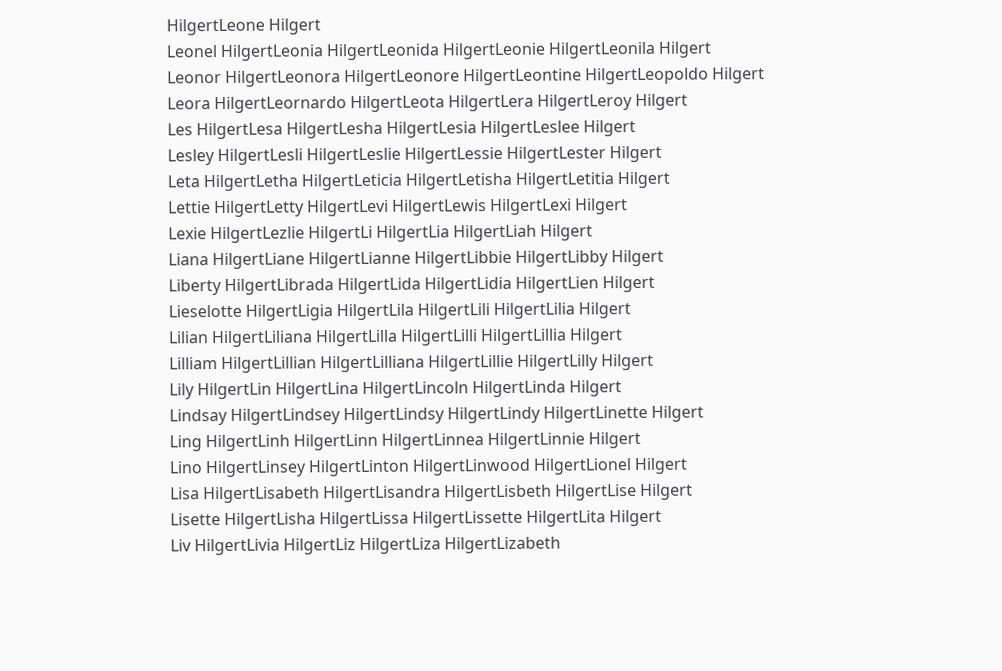HilgertLeone Hilgert
Leonel HilgertLeonia HilgertLeonida HilgertLeonie HilgertLeonila Hilgert
Leonor HilgertLeonora HilgertLeonore HilgertLeontine HilgertLeopoldo Hilgert
Leora HilgertLeornardo HilgertLeota HilgertLera HilgertLeroy Hilgert
Les HilgertLesa HilgertLesha HilgertLesia HilgertLeslee Hilgert
Lesley HilgertLesli HilgertLeslie HilgertLessie HilgertLester Hilgert
Leta HilgertLetha HilgertLeticia HilgertLetisha HilgertLetitia Hilgert
Lettie HilgertLetty HilgertLevi HilgertLewis HilgertLexi Hilgert
Lexie HilgertLezlie HilgertLi HilgertLia HilgertLiah Hilgert
Liana HilgertLiane HilgertLianne HilgertLibbie HilgertLibby Hilgert
Liberty HilgertLibrada HilgertLida HilgertLidia HilgertLien Hilgert
Lieselotte HilgertLigia HilgertLila HilgertLili HilgertLilia Hilgert
Lilian HilgertLiliana HilgertLilla HilgertLilli HilgertLillia Hilgert
Lilliam HilgertLillian HilgertLilliana HilgertLillie HilgertLilly Hilgert
Lily HilgertLin HilgertLina HilgertLincoln HilgertLinda Hilgert
Lindsay HilgertLindsey HilgertLindsy HilgertLindy HilgertLinette Hilgert
Ling HilgertLinh HilgertLinn HilgertLinnea HilgertLinnie Hilgert
Lino HilgertLinsey HilgertLinton HilgertLinwood HilgertLionel Hilgert
Lisa HilgertLisabeth HilgertLisandra HilgertLisbeth HilgertLise Hilgert
Lisette HilgertLisha HilgertLissa HilgertLissette HilgertLita Hilgert
Liv HilgertLivia HilgertLiz HilgertLiza HilgertLizabeth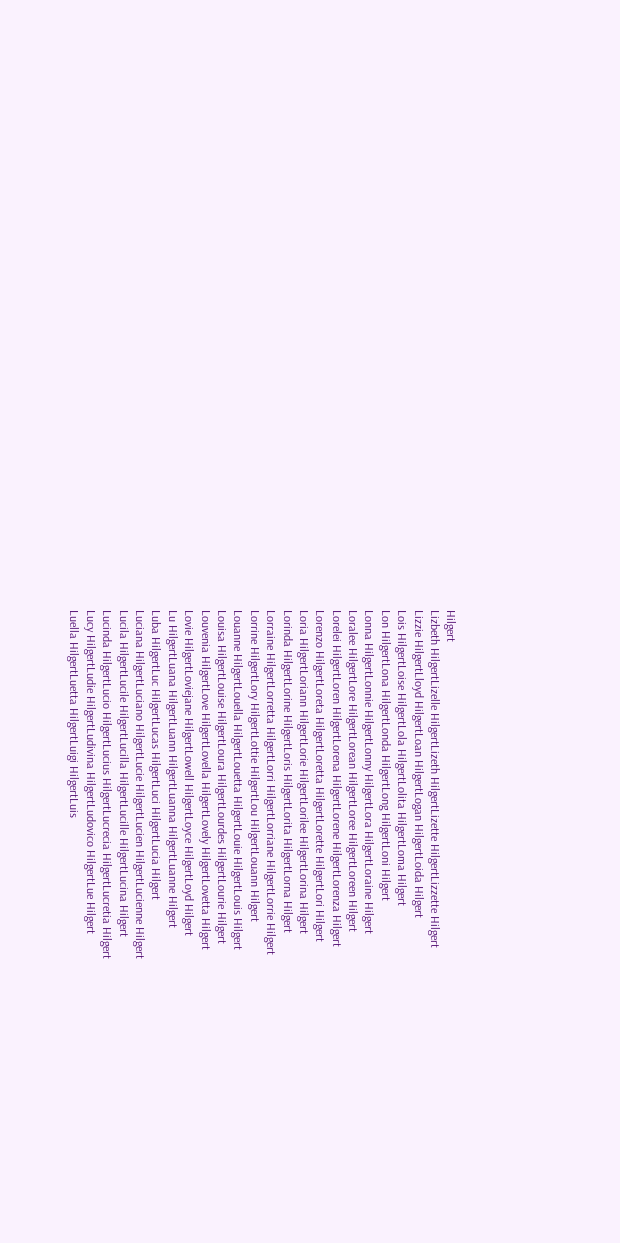Hilgert
Lizbeth HilgertLizelle HilgertLizeth HilgertLizette HilgertLizzette Hilgert
Lizzie HilgertLloyd HilgertLoan HilgertLogan HilgertLoida Hilgert
Lois HilgertLoise HilgertLola HilgertLolita HilgertLoma Hilgert
Lon HilgertLona HilgertLonda HilgertLong HilgertLoni Hilgert
Lonna HilgertLonnie HilgertLonny HilgertLora HilgertLoraine Hilgert
Loralee HilgertLore HilgertLorean HilgertLoree HilgertLoreen Hilgert
Lorelei HilgertLoren HilgertLorena HilgertLorene HilgertLorenza Hilgert
Lorenzo HilgertLoreta HilgertLoretta HilgertLorette HilgertLori Hilgert
Loria HilgertLoriann HilgertLorie HilgertLorilee HilgertLorina Hilgert
Lorinda HilgertLorine HilgertLoris HilgertLorita HilgertLorna Hilgert
Lorraine HilgertLorretta HilgertLorri HilgertLorriane HilgertLorrie Hilgert
Lorrine HilgertLory HilgertLottie HilgertLou HilgertLouann Hilgert
Louanne HilgertLouella HilgertLouetta HilgertLouie HilgertLouis Hilgert
Louisa HilgertLouise HilgertLoura HilgertLourdes HilgertLourie Hilgert
Louvenia HilgertLove HilgertLovella HilgertLovely HilgertLovetta Hilgert
Lovie HilgertLoviejane HilgertLowell HilgertLoyce HilgertLoyd Hilgert
Lu HilgertLuana HilgertLuann HilgertLuanna HilgertLuanne Hilgert
Luba HilgertLuc HilgertLucas HilgertLuci HilgertLucia Hilgert
Luciana HilgertLuciano HilgertLucie HilgertLucien HilgertLucienne Hilgert
Lucila HilgertLucile HilgertLucilla HilgertLucille HilgertLucina Hilgert
Lucinda HilgertLucio HilgertLucius HilgertLucrecia HilgertLucretia Hilgert
Lucy HilgertLudie HilgertLudivina HilgertLudovico HilgertLue Hilgert
Luella HilgertLuetta HilgertLuigi HilgertLuis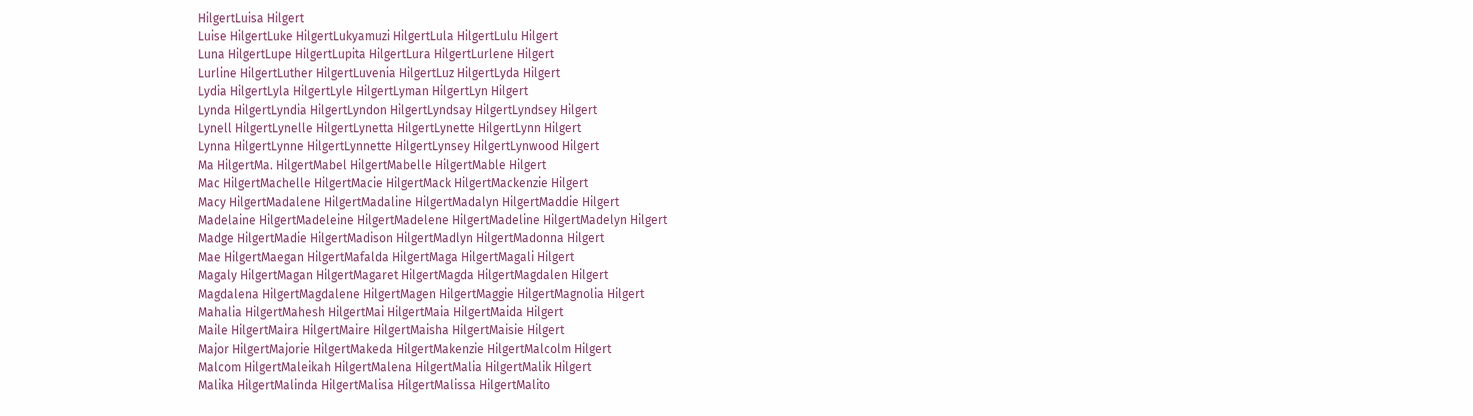HilgertLuisa Hilgert
Luise HilgertLuke HilgertLukyamuzi HilgertLula HilgertLulu Hilgert
Luna HilgertLupe HilgertLupita HilgertLura HilgertLurlene Hilgert
Lurline HilgertLuther HilgertLuvenia HilgertLuz HilgertLyda Hilgert
Lydia HilgertLyla HilgertLyle HilgertLyman HilgertLyn Hilgert
Lynda HilgertLyndia HilgertLyndon HilgertLyndsay HilgertLyndsey Hilgert
Lynell HilgertLynelle HilgertLynetta HilgertLynette HilgertLynn Hilgert
Lynna HilgertLynne HilgertLynnette HilgertLynsey HilgertLynwood Hilgert
Ma HilgertMa. HilgertMabel HilgertMabelle HilgertMable Hilgert
Mac HilgertMachelle HilgertMacie HilgertMack HilgertMackenzie Hilgert
Macy HilgertMadalene HilgertMadaline HilgertMadalyn HilgertMaddie Hilgert
Madelaine HilgertMadeleine HilgertMadelene HilgertMadeline HilgertMadelyn Hilgert
Madge HilgertMadie HilgertMadison HilgertMadlyn HilgertMadonna Hilgert
Mae HilgertMaegan HilgertMafalda HilgertMaga HilgertMagali Hilgert
Magaly HilgertMagan HilgertMagaret HilgertMagda HilgertMagdalen Hilgert
Magdalena HilgertMagdalene HilgertMagen HilgertMaggie HilgertMagnolia Hilgert
Mahalia HilgertMahesh HilgertMai HilgertMaia HilgertMaida Hilgert
Maile HilgertMaira HilgertMaire HilgertMaisha HilgertMaisie Hilgert
Major HilgertMajorie HilgertMakeda HilgertMakenzie HilgertMalcolm Hilgert
Malcom HilgertMaleikah HilgertMalena HilgertMalia HilgertMalik Hilgert
Malika HilgertMalinda HilgertMalisa HilgertMalissa HilgertMalito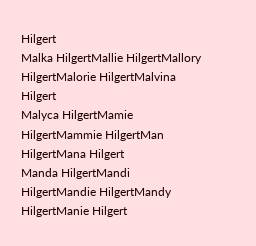Hilgert
Malka HilgertMallie HilgertMallory HilgertMalorie HilgertMalvina Hilgert
Malyca HilgertMamie HilgertMammie HilgertMan HilgertMana Hilgert
Manda HilgertMandi HilgertMandie HilgertMandy HilgertManie Hilgert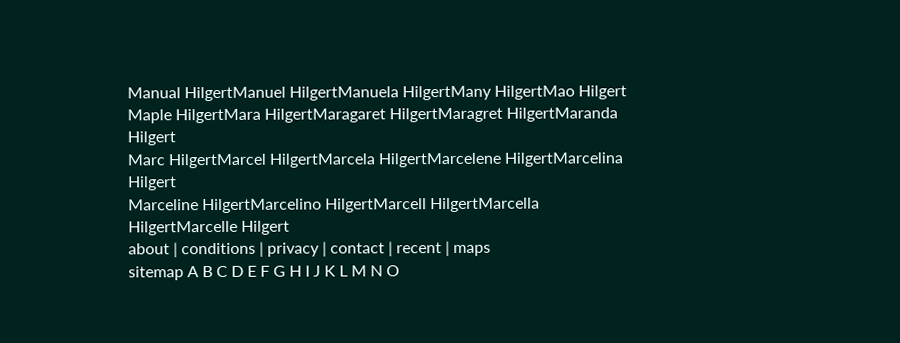Manual HilgertManuel HilgertManuela HilgertMany HilgertMao Hilgert
Maple HilgertMara HilgertMaragaret HilgertMaragret HilgertMaranda Hilgert
Marc HilgertMarcel HilgertMarcela HilgertMarcelene HilgertMarcelina Hilgert
Marceline HilgertMarcelino HilgertMarcell HilgertMarcella HilgertMarcelle Hilgert
about | conditions | privacy | contact | recent | maps
sitemap A B C D E F G H I J K L M N O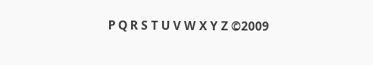P Q R S T U V W X Y Z ©2009